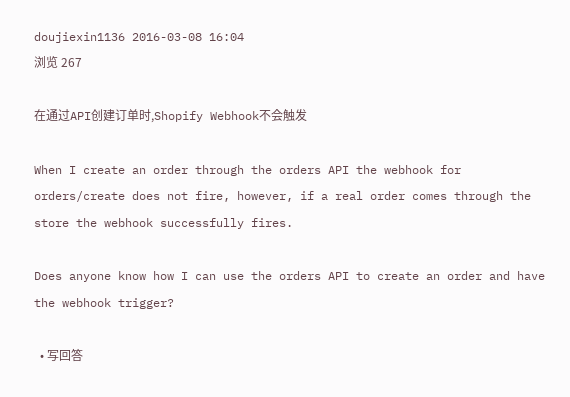doujiexin1136 2016-03-08 16:04
浏览 267

在通过API创建订单时,Shopify Webhook不会触发

When I create an order through the orders API the webhook for orders/create does not fire, however, if a real order comes through the store the webhook successfully fires.

Does anyone know how I can use the orders API to create an order and have the webhook trigger?

  • 写回答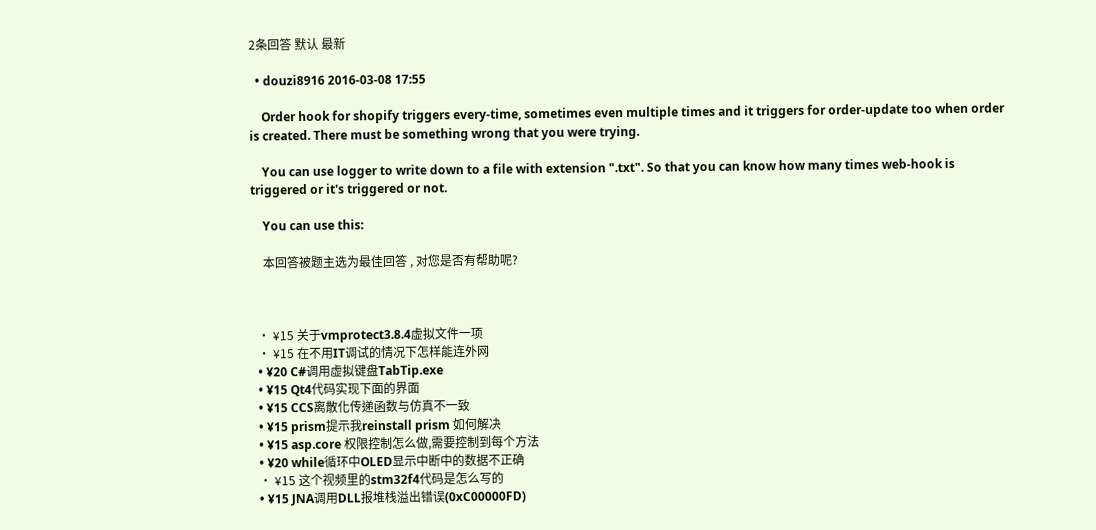2条回答 默认 最新

  • douzi8916 2016-03-08 17:55

    Order hook for shopify triggers every-time, sometimes even multiple times and it triggers for order-update too when order is created. There must be something wrong that you were trying.

    You can use logger to write down to a file with extension ".txt". So that you can know how many times web-hook is triggered or it's triggered or not.

    You can use this:

    本回答被题主选为最佳回答 , 对您是否有帮助呢?



  • ¥15 关于vmprotect3.8.4虚拟文件一项
  • ¥15 在不用IT调试的情况下怎样能连外网
  • ¥20 C#调用虚拟键盘TabTip.exe
  • ¥15 Qt4代码实现下面的界面
  • ¥15 CCS离散化传递函数与仿真不一致
  • ¥15 prism提示我reinstall prism 如何解决
  • ¥15 asp.core 权限控制怎么做,需要控制到每个方法
  • ¥20 while循环中OLED显示中断中的数据不正确
  • ¥15 这个视频里的stm32f4代码是怎么写的
  • ¥15 JNA调用DLL报堆栈溢出错误(0xC00000FD)